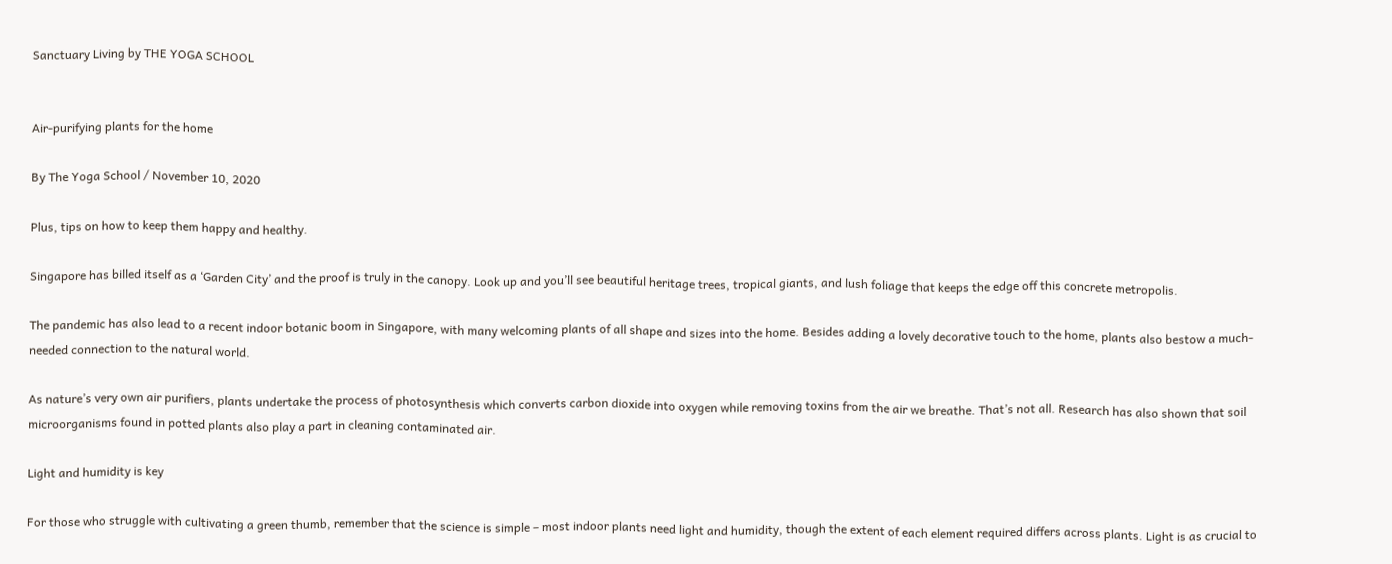Sanctuary Living by THE YOGA SCHOOL


Air-purifying plants for the home

By The Yoga School / November 10, 2020

Plus, tips on how to keep them happy and healthy.

Singapore has billed itself as a ‘Garden City’ and the proof is truly in the canopy. Look up and you’ll see beautiful heritage trees, tropical giants, and lush foliage that keeps the edge off this concrete metropolis.

The pandemic has also lead to a recent indoor botanic boom in Singapore, with many welcoming plants of all shape and sizes into the home. Besides adding a lovely decorative touch to the home, plants also bestow a much-needed connection to the natural world.

As nature’s very own air purifiers, plants undertake the process of photosynthesis which converts carbon dioxide into oxygen while removing toxins from the air we breathe. That’s not all. Research has also shown that soil microorganisms found in potted plants also play a part in cleaning contaminated air.

Light and humidity is key

For those who struggle with cultivating a green thumb, remember that the science is simple – most indoor plants need light and humidity, though the extent of each element required differs across plants. Light is as crucial to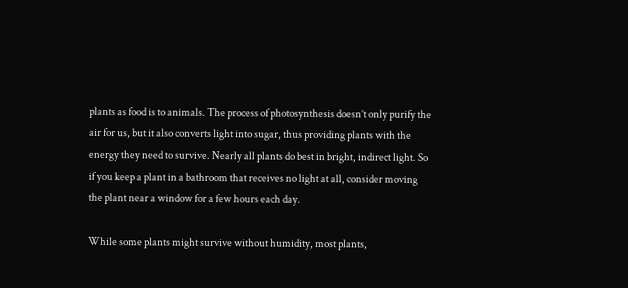plants as food is to animals. The process of photosynthesis doesn’t only purify the air for us, but it also converts light into sugar, thus providing plants with the energy they need to survive. Nearly all plants do best in bright, indirect light. So if you keep a plant in a bathroom that receives no light at all, consider moving the plant near a window for a few hours each day.

While some plants might survive without humidity, most plants,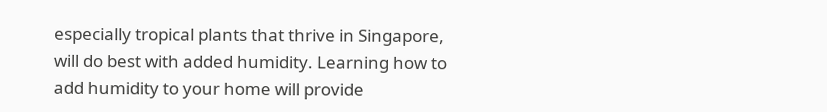especially tropical plants that thrive in Singapore, will do best with added humidity. Learning how to add humidity to your home will provide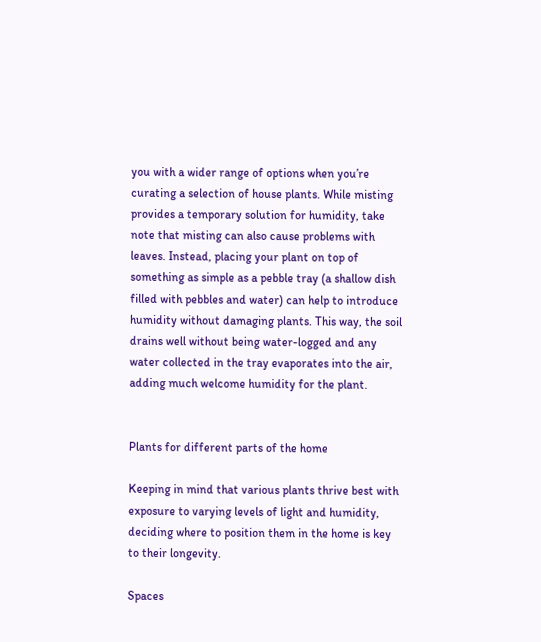you with a wider range of options when you’re curating a selection of house plants. While misting provides a temporary solution for humidity, take note that misting can also cause problems with leaves. Instead, placing your plant on top of something as simple as a pebble tray (a shallow dish filled with pebbles and water) can help to introduce humidity without damaging plants. This way, the soil drains well without being water-logged and any water collected in the tray evaporates into the air, adding much welcome humidity for the plant.


Plants for different parts of the home

Keeping in mind that various plants thrive best with exposure to varying levels of light and humidity, deciding where to position them in the home is key to their longevity.

Spaces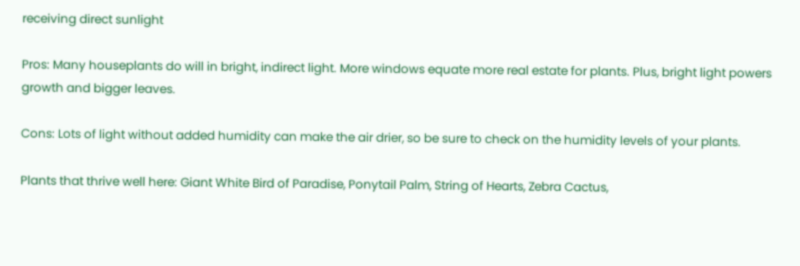receiving direct sunlight

Pros: Many houseplants do will in bright, indirect light. More windows equate more real estate for plants. Plus, bright light powers growth and bigger leaves.

Cons: Lots of light without added humidity can make the air drier, so be sure to check on the humidity levels of your plants.

Plants that thrive well here: Giant White Bird of Paradise, Ponytail Palm, String of Hearts, Zebra Cactus,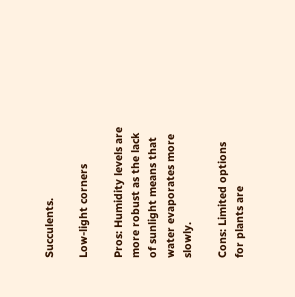Succulents.

Low-light corners

Pros: Humidity levels are more robust as the lack of sunlight means that water evaporates more slowly.

Cons: Limited options for plants are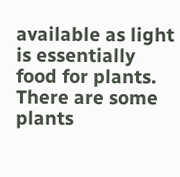available as light is essentially food for plants. There are some plants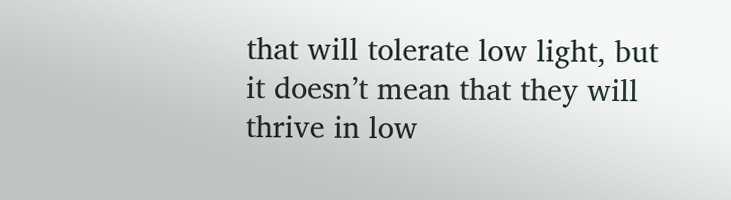that will tolerate low light, but it doesn’t mean that they will thrive in low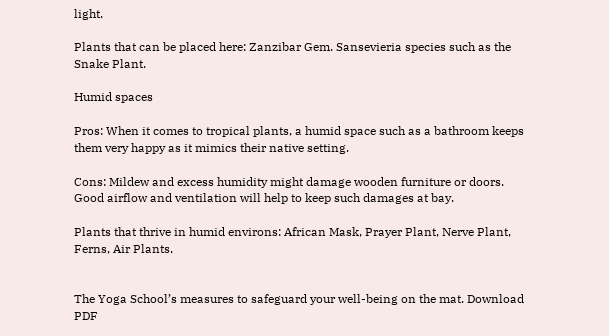light.

Plants that can be placed here: Zanzibar Gem. Sansevieria species such as the Snake Plant.

Humid spaces

Pros: When it comes to tropical plants, a humid space such as a bathroom keeps them very happy as it mimics their native setting.

Cons: Mildew and excess humidity might damage wooden furniture or doors. Good airflow and ventilation will help to keep such damages at bay.

Plants that thrive in humid environs: African Mask, Prayer Plant, Nerve Plant, Ferns, Air Plants.


The Yoga School’s measures to safeguard your well-being on the mat. Download PDF